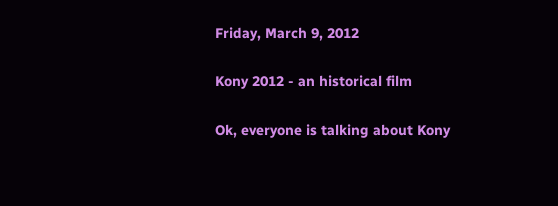Friday, March 9, 2012

Kony 2012 - an historical film

Ok, everyone is talking about Kony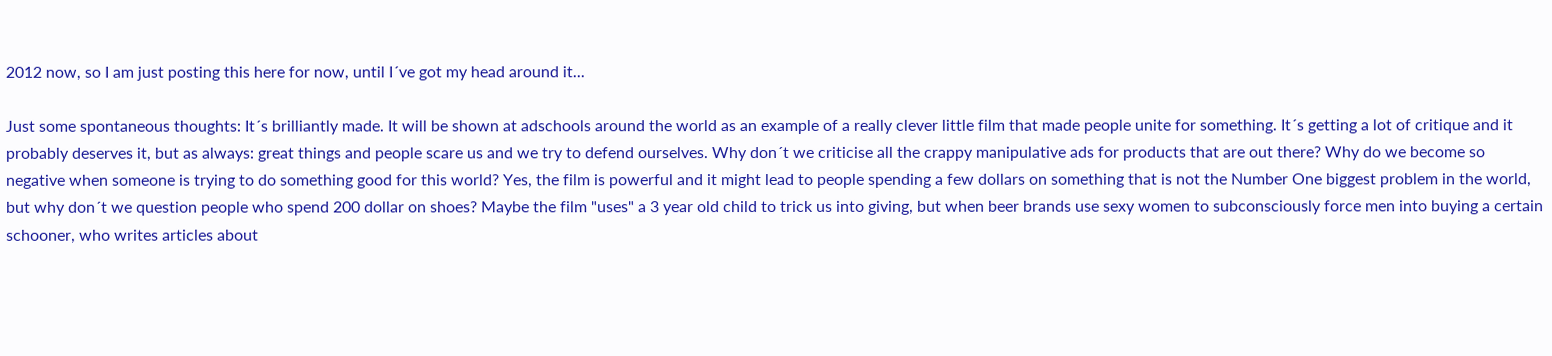2012 now, so I am just posting this here for now, until I´ve got my head around it...

Just some spontaneous thoughts: It´s brilliantly made. It will be shown at adschools around the world as an example of a really clever little film that made people unite for something. It´s getting a lot of critique and it probably deserves it, but as always: great things and people scare us and we try to defend ourselves. Why don´t we criticise all the crappy manipulative ads for products that are out there? Why do we become so negative when someone is trying to do something good for this world? Yes, the film is powerful and it might lead to people spending a few dollars on something that is not the Number One biggest problem in the world, but why don´t we question people who spend 200 dollar on shoes? Maybe the film "uses" a 3 year old child to trick us into giving, but when beer brands use sexy women to subconsciously force men into buying a certain schooner, who writes articles about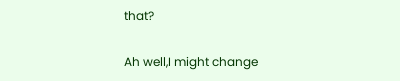that?

Ah well,I might change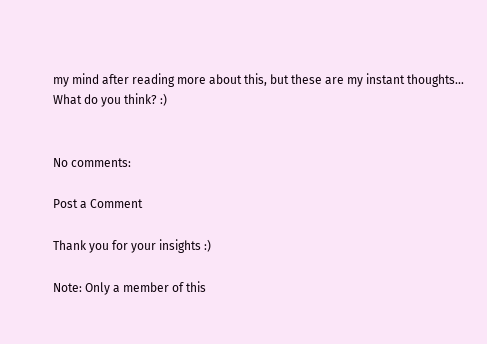my mind after reading more about this, but these are my instant thoughts... What do you think? :)


No comments:

Post a Comment

Thank you for your insights :)

Note: Only a member of this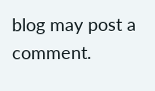blog may post a comment.